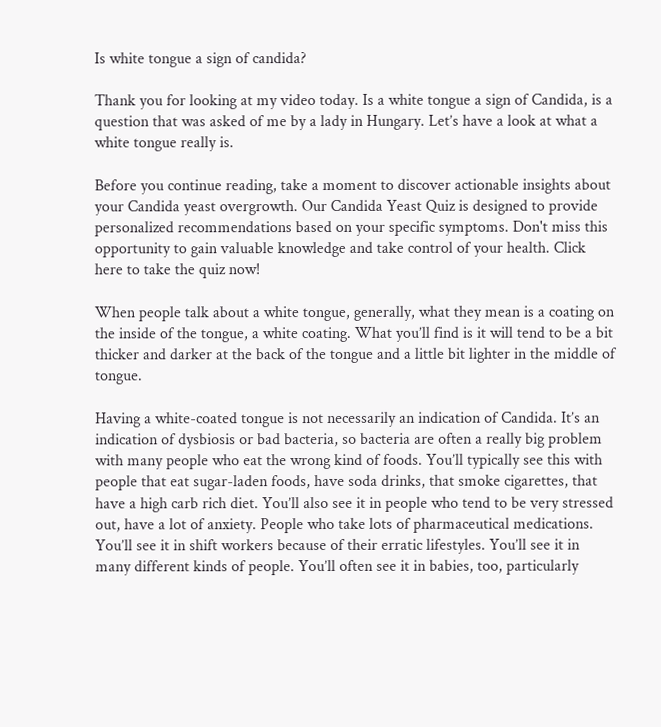Is white tongue a sign of candida?

Thank you for looking at my video today. Is a white tongue a sign of Candida, is a question that was asked of me by a lady in Hungary. Let’s have a look at what a white tongue really is.

Before you continue reading, take a moment to discover actionable insights about your Candida yeast overgrowth. Our Candida Yeast Quiz is designed to provide personalized recommendations based on your specific symptoms. Don't miss this opportunity to gain valuable knowledge and take control of your health. Click here to take the quiz now!

When people talk about a white tongue, generally, what they mean is a coating on the inside of the tongue, a white coating. What you’ll find is it will tend to be a bit thicker and darker at the back of the tongue and a little bit lighter in the middle of tongue.

Having a white-coated tongue is not necessarily an indication of Candida. It’s an indication of dysbiosis or bad bacteria, so bacteria are often a really big problem with many people who eat the wrong kind of foods. You’ll typically see this with people that eat sugar-laden foods, have soda drinks, that smoke cigarettes, that have a high carb rich diet. You’ll also see it in people who tend to be very stressed out, have a lot of anxiety. People who take lots of pharmaceutical medications. You’ll see it in shift workers because of their erratic lifestyles. You’ll see it in many different kinds of people. You’ll often see it in babies, too, particularly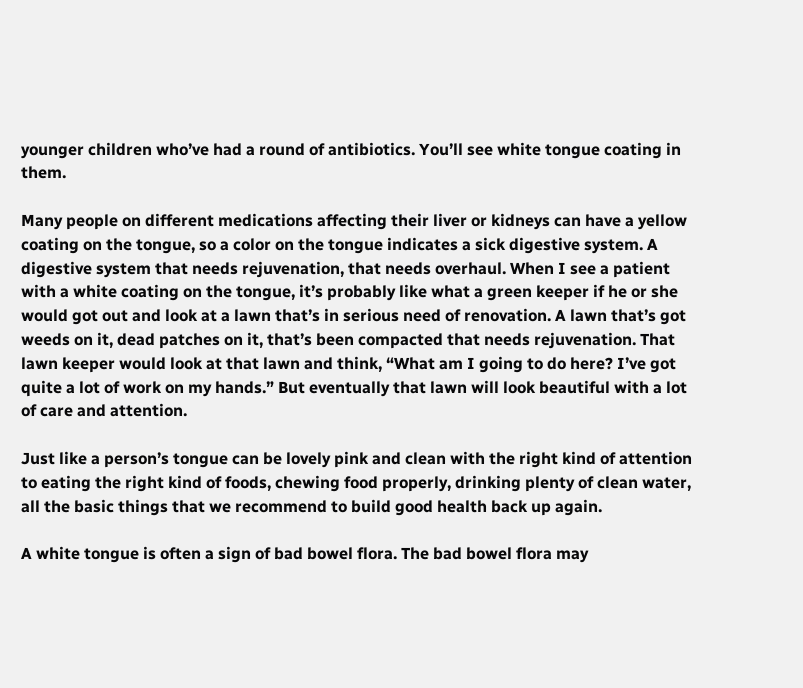younger children who’ve had a round of antibiotics. You’ll see white tongue coating in them.

Many people on different medications affecting their liver or kidneys can have a yellow coating on the tongue, so a color on the tongue indicates a sick digestive system. A digestive system that needs rejuvenation, that needs overhaul. When I see a patient with a white coating on the tongue, it’s probably like what a green keeper if he or she would got out and look at a lawn that’s in serious need of renovation. A lawn that’s got weeds on it, dead patches on it, that’s been compacted that needs rejuvenation. That lawn keeper would look at that lawn and think, “What am I going to do here? I’ve got quite a lot of work on my hands.” But eventually that lawn will look beautiful with a lot of care and attention.

Just like a person’s tongue can be lovely pink and clean with the right kind of attention to eating the right kind of foods, chewing food properly, drinking plenty of clean water, all the basic things that we recommend to build good health back up again.

A white tongue is often a sign of bad bowel flora. The bad bowel flora may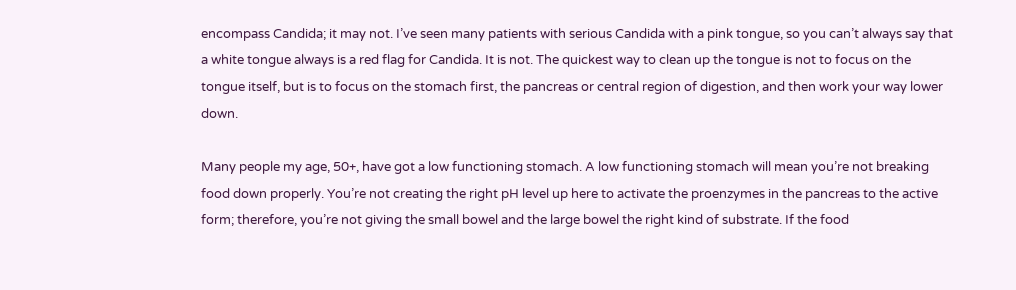encompass Candida; it may not. I’ve seen many patients with serious Candida with a pink tongue, so you can’t always say that a white tongue always is a red flag for Candida. It is not. The quickest way to clean up the tongue is not to focus on the tongue itself, but is to focus on the stomach first, the pancreas or central region of digestion, and then work your way lower down.

Many people my age, 50+, have got a low functioning stomach. A low functioning stomach will mean you’re not breaking food down properly. You’re not creating the right pH level up here to activate the proenzymes in the pancreas to the active form; therefore, you’re not giving the small bowel and the large bowel the right kind of substrate. If the food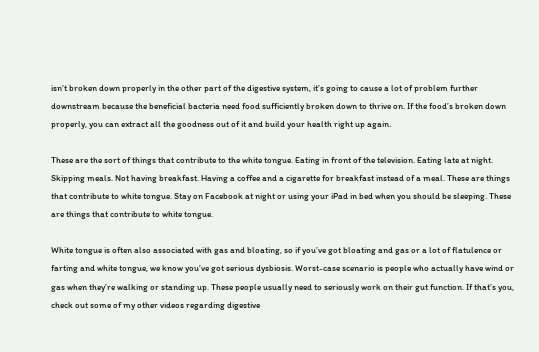isn’t broken down properly in the other part of the digestive system, it’s going to cause a lot of problem further downstream because the beneficial bacteria need food sufficiently broken down to thrive on. If the food’s broken down properly, you can extract all the goodness out of it and build your health right up again.

These are the sort of things that contribute to the white tongue. Eating in front of the television. Eating late at night. Skipping meals. Not having breakfast. Having a coffee and a cigarette for breakfast instead of a meal. These are things that contribute to white tongue. Stay on Facebook at night or using your iPad in bed when you should be sleeping. These are things that contribute to white tongue.

White tongue is often also associated with gas and bloating, so if you’ve got bloating and gas or a lot of flatulence or farting and white tongue, we know you’ve got serious dysbiosis. Worst-case scenario is people who actually have wind or gas when they’re walking or standing up. These people usually need to seriously work on their gut function. If that’s you, check out some of my other videos regarding digestive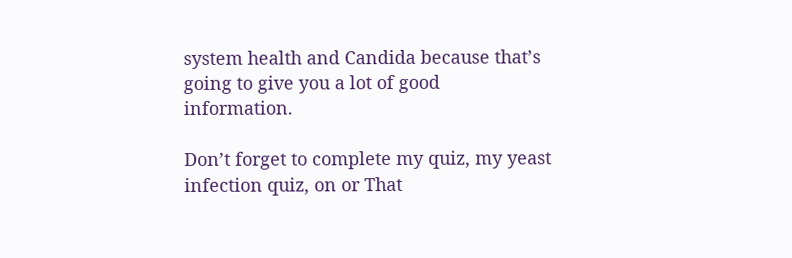system health and Candida because that’s going to give you a lot of good information.

Don’t forget to complete my quiz, my yeast infection quiz, on or That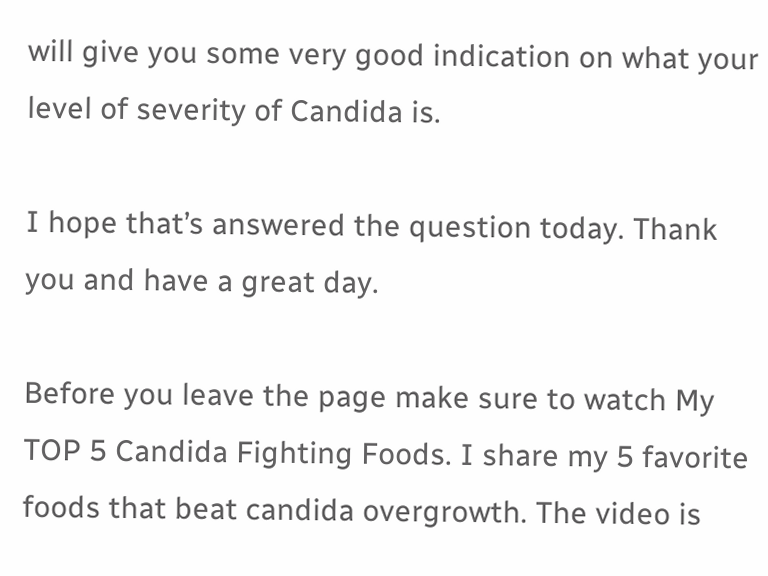will give you some very good indication on what your level of severity of Candida is.

I hope that’s answered the question today. Thank you and have a great day.

Before you leave the page make sure to watch My TOP 5 Candida Fighting Foods. I share my 5 favorite foods that beat candida overgrowth. The video is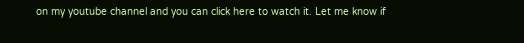on my youtube channel and you can click here to watch it. Let me know if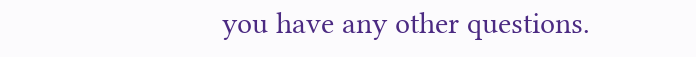you have any other questions.